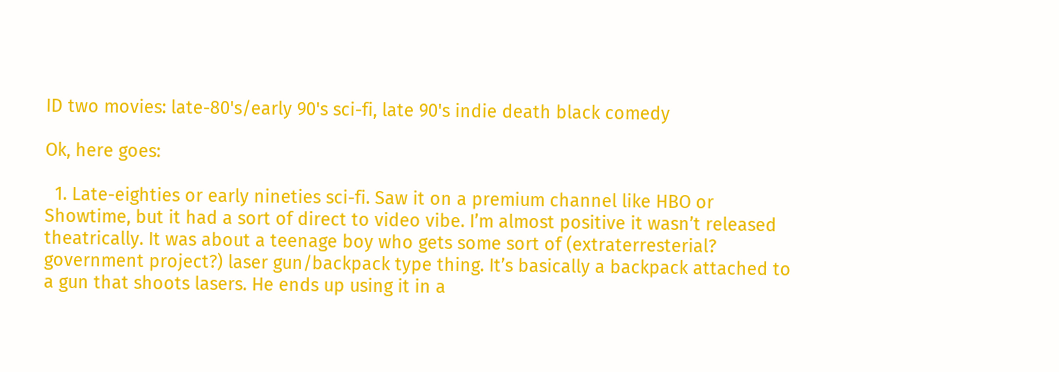ID two movies: late-80's/early 90's sci-fi, late 90's indie death black comedy

Ok, here goes:

  1. Late-eighties or early nineties sci-fi. Saw it on a premium channel like HBO or Showtime, but it had a sort of direct to video vibe. I’m almost positive it wasn’t released theatrically. It was about a teenage boy who gets some sort of (extraterresterial? government project?) laser gun/backpack type thing. It’s basically a backpack attached to a gun that shoots lasers. He ends up using it in a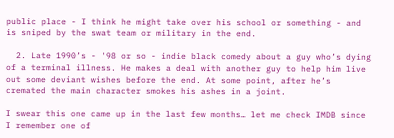public place - I think he might take over his school or something - and is sniped by the swat team or military in the end.

  2. Late 1990’s - '98 or so - indie black comedy about a guy who’s dying of a terminal illness. He makes a deal with another guy to help him live out some deviant wishes before the end. At some point, after he’s cremated the main character smokes his ashes in a joint.

I swear this one came up in the last few months… let me check IMDB since I remember one of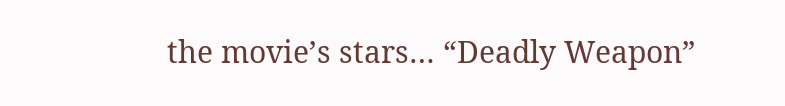the movie’s stars… “Deadly Weapon”